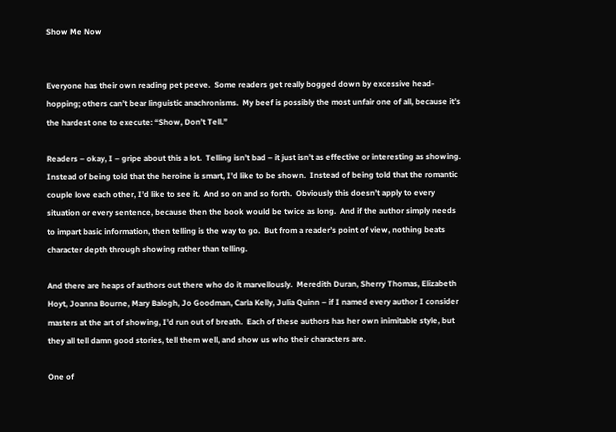Show Me Now


Everyone has their own reading pet peeve.  Some readers get really bogged down by excessive head-hopping; others can’t bear linguistic anachronisms.  My beef is possibly the most unfair one of all, because it’s the hardest one to execute: “Show, Don’t Tell.”

Readers – okay, I – gripe about this a lot.  Telling isn’t bad – it just isn’t as effective or interesting as showing.  Instead of being told that the heroine is smart, I’d like to be shown.  Instead of being told that the romantic couple love each other, I’d like to see it.  And so on and so forth.  Obviously this doesn’t apply to every situation or every sentence, because then the book would be twice as long.  And if the author simply needs to impart basic information, then telling is the way to go.  But from a reader’s point of view, nothing beats character depth through showing rather than telling.

And there are heaps of authors out there who do it marvellously.  Meredith Duran, Sherry Thomas, Elizabeth Hoyt, Joanna Bourne, Mary Balogh, Jo Goodman, Carla Kelly, Julia Quinn – if I named every author I consider masters at the art of showing, I’d run out of breath.  Each of these authors has her own inimitable style, but they all tell damn good stories, tell them well, and show us who their characters are.

One of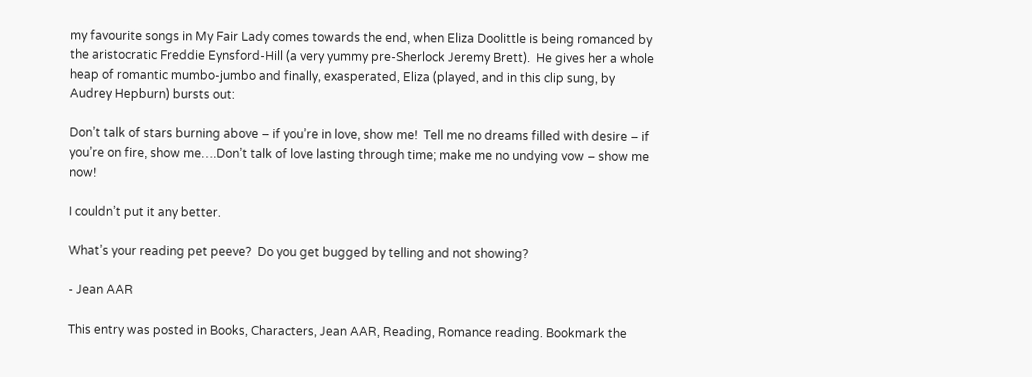my favourite songs in My Fair Lady comes towards the end, when Eliza Doolittle is being romanced by the aristocratic Freddie Eynsford-Hill (a very yummy pre-Sherlock Jeremy Brett).  He gives her a whole heap of romantic mumbo-jumbo and finally, exasperated, Eliza (played, and in this clip sung, by Audrey Hepburn) bursts out:

Don’t talk of stars burning above – if you’re in love, show me!  Tell me no dreams filled with desire – if you’re on fire, show me….Don’t talk of love lasting through time; make me no undying vow – show me now!

I couldn’t put it any better.

What’s your reading pet peeve?  Do you get bugged by telling and not showing?

- Jean AAR

This entry was posted in Books, Characters, Jean AAR, Reading, Romance reading. Bookmark the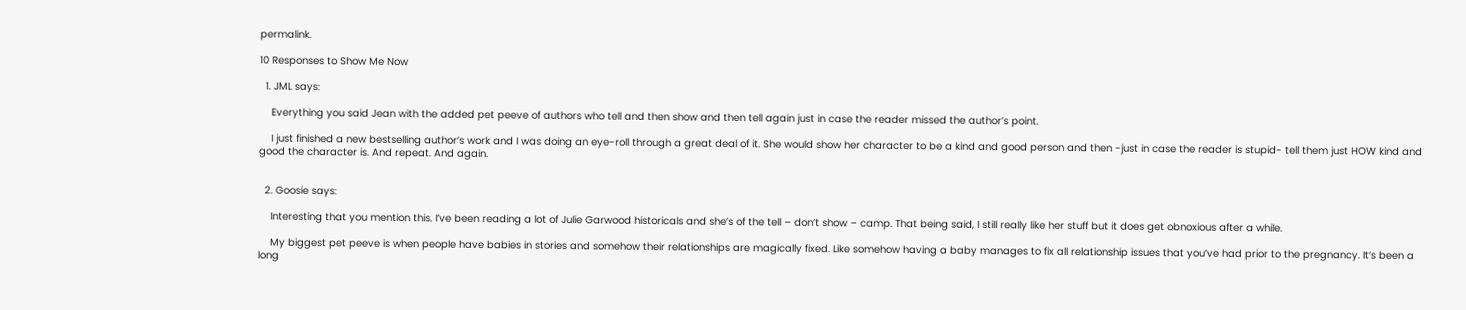permalink.

10 Responses to Show Me Now

  1. JML says:

    Everything you said Jean with the added pet peeve of authors who tell and then show and then tell again just in case the reader missed the author’s point.

    I just finished a new bestselling author’s work and I was doing an eye-roll through a great deal of it. She would show her character to be a kind and good person and then -just in case the reader is stupid- tell them just HOW kind and good the character is. And repeat. And again.


  2. Goosie says:

    Interesting that you mention this. I’ve been reading a lot of Julie Garwood historicals and she’s of the tell – don’t show – camp. That being said, I still really like her stuff but it does get obnoxious after a while.

    My biggest pet peeve is when people have babies in stories and somehow their relationships are magically fixed. Like somehow having a baby manages to fix all relationship issues that you’ve had prior to the pregnancy. It’s been a long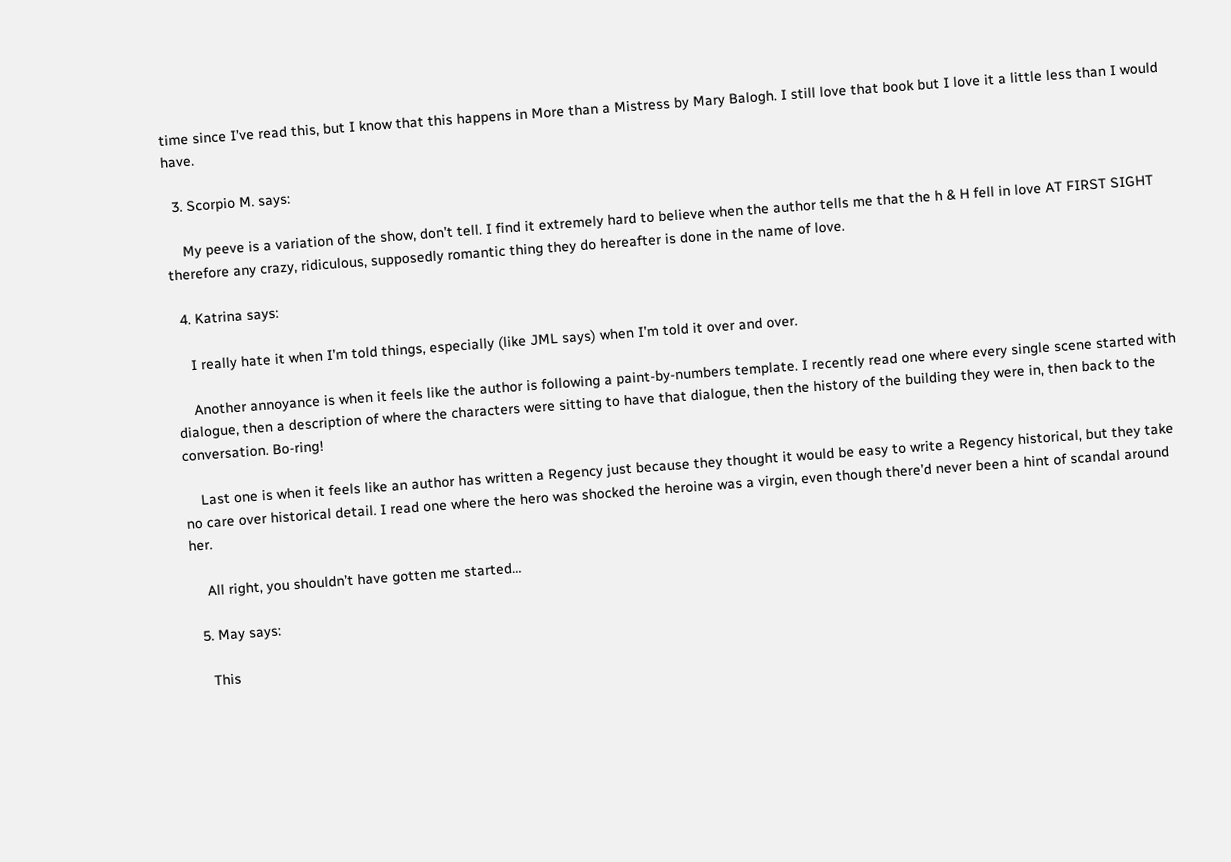time since I’ve read this, but I know that this happens in More than a Mistress by Mary Balogh. I still love that book but I love it a little less than I would have.

  3. Scorpio M. says:

    My peeve is a variation of the show, don’t tell. I find it extremely hard to believe when the author tells me that the h & H fell in love AT FIRST SIGHT therefore any crazy, ridiculous, supposedly romantic thing they do hereafter is done in the name of love.

  4. Katrina says:

    I really hate it when I’m told things, especially (like JML says) when I’m told it over and over.

    Another annoyance is when it feels like the author is following a paint-by-numbers template. I recently read one where every single scene started with dialogue, then a description of where the characters were sitting to have that dialogue, then the history of the building they were in, then back to the conversation. Bo-ring!

    Last one is when it feels like an author has written a Regency just because they thought it would be easy to write a Regency historical, but they take no care over historical detail. I read one where the hero was shocked the heroine was a virgin, even though there’d never been a hint of scandal around her.

    All right, you shouldn’t have gotten me started…

  5. May says:

    This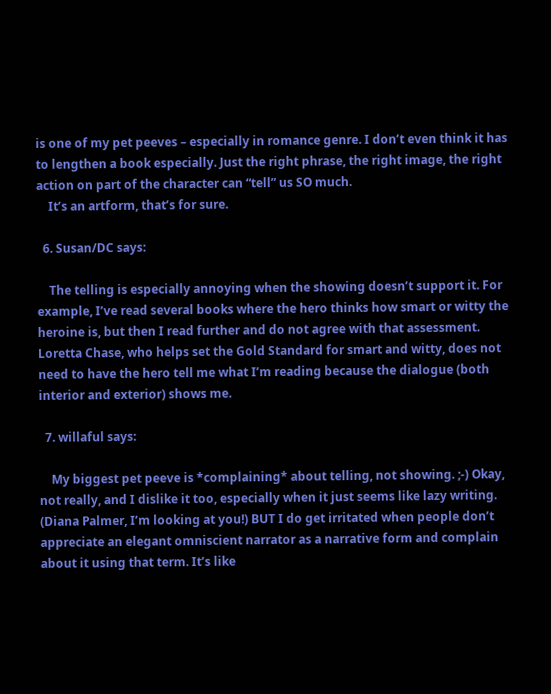is one of my pet peeves – especially in romance genre. I don’t even think it has to lengthen a book especially. Just the right phrase, the right image, the right action on part of the character can “tell” us SO much.
    It’s an artform, that’s for sure.

  6. Susan/DC says:

    The telling is especially annoying when the showing doesn’t support it. For example, I’ve read several books where the hero thinks how smart or witty the heroine is, but then I read further and do not agree with that assessment. Loretta Chase, who helps set the Gold Standard for smart and witty, does not need to have the hero tell me what I’m reading because the dialogue (both interior and exterior) shows me.

  7. willaful says:

    My biggest pet peeve is *complaining* about telling, not showing. ;-) Okay, not really, and I dislike it too, especially when it just seems like lazy writing. (Diana Palmer, I’m looking at you!) BUT I do get irritated when people don’t appreciate an elegant omniscient narrator as a narrative form and complain about it using that term. It’s like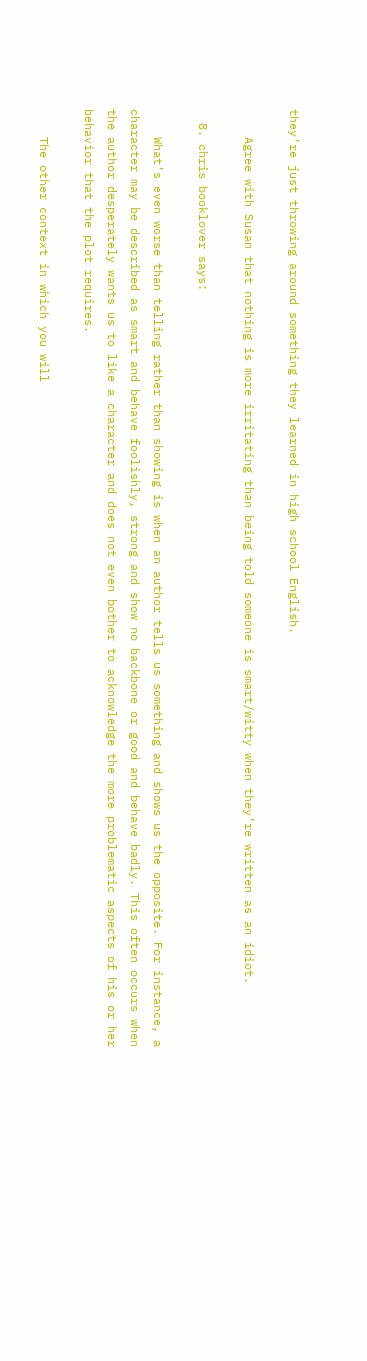they’re just throwing around something they learned in high school English.

    Agree with Susan that nothing is more irritating than being told someone is smart/witty when they’re written as an idiot.

  8. chris booklover says:

    What’s even worse than telling rather than showing is when an author tells us something and shows us the opposite. For instance, a character may be described as smart and behave foolishly, strong and show no backbone or good and behave badly. This often occurs when the author desperately wants us to like a character and does not even bother to acknowledge the more problematic aspects of his or her behavior that the plot requires.

    The other context in which you will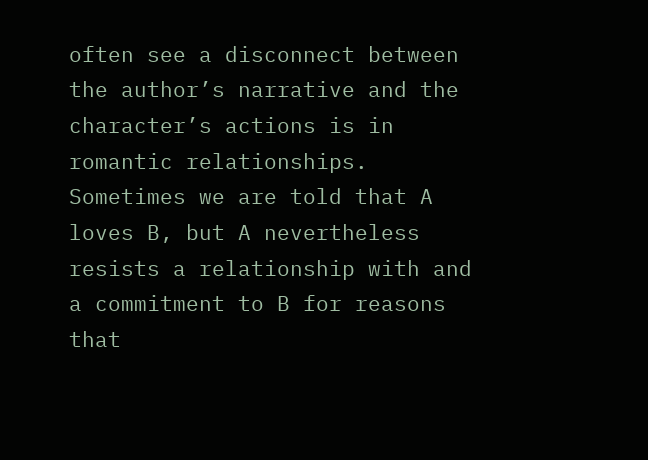often see a disconnect between the author’s narrative and the character’s actions is in romantic relationships. Sometimes we are told that A loves B, but A nevertheless resists a relationship with and a commitment to B for reasons that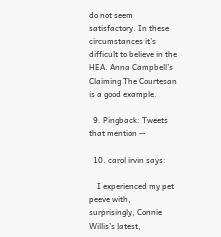do not seem satisfactory. In these circumstances it’s difficult to believe in the HEA. Anna Campbell’s Claiming The Courtesan is a good example.

  9. Pingback: Tweets that mention --

  10. carol irvin says:

    I experienced my pet peeve with, surprisingly, Connie Willis’s latest,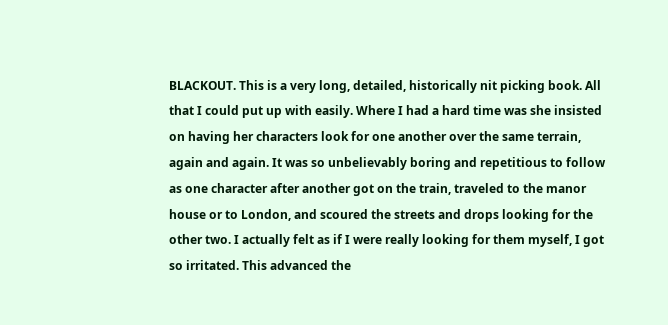BLACKOUT. This is a very long, detailed, historically nit picking book. All that I could put up with easily. Where I had a hard time was she insisted on having her characters look for one another over the same terrain, again and again. It was so unbelievably boring and repetitious to follow as one character after another got on the train, traveled to the manor house or to London, and scoured the streets and drops looking for the other two. I actually felt as if I were really looking for them myself, I got so irritated. This advanced the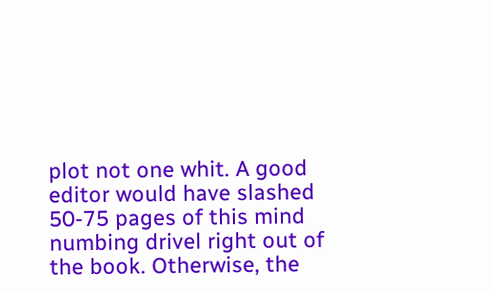plot not one whit. A good editor would have slashed 50-75 pages of this mind numbing drivel right out of the book. Otherwise, the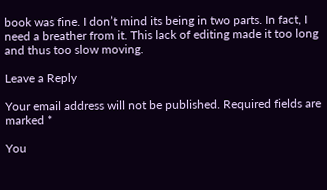book was fine. I don’t mind its being in two parts. In fact, I need a breather from it. This lack of editing made it too long and thus too slow moving.

Leave a Reply

Your email address will not be published. Required fields are marked *

You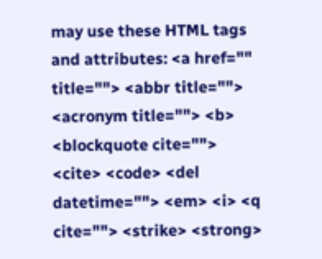may use these HTML tags and attributes: <a href="" title=""> <abbr title=""> <acronym title=""> <b> <blockquote cite=""> <cite> <code> <del datetime=""> <em> <i> <q cite=""> <strike> <strong>